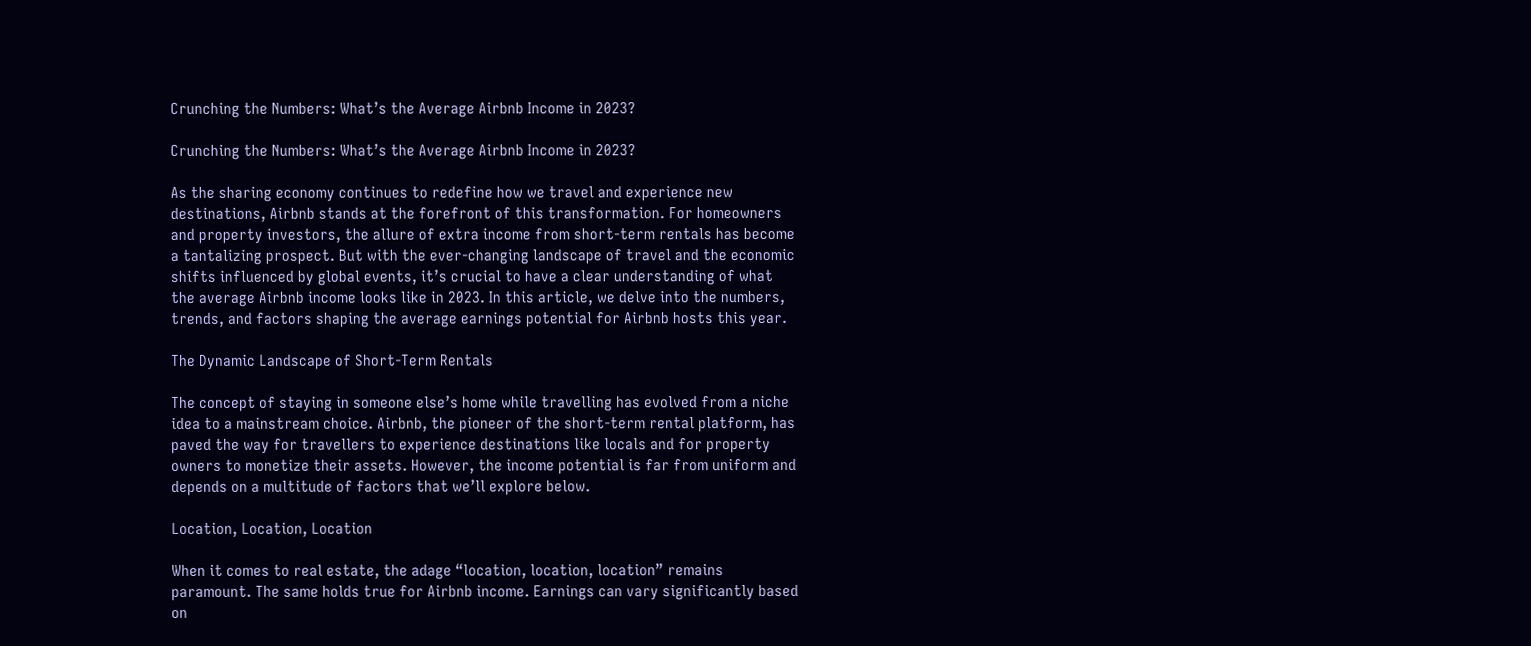Crunching the Numbers: What’s the Average Airbnb Income in 2023?

Crunching the Numbers: What’s the Average Airbnb Income in 2023?

As the sharing economy continues to redefine how we travel and experience new destinations, Airbnb stands at the forefront of this transformation. For homeowners and property investors, the allure of extra income from short-term rentals has become a tantalizing prospect. But with the ever-changing landscape of travel and the economic shifts influenced by global events, it’s crucial to have a clear understanding of what the average Airbnb income looks like in 2023. In this article, we delve into the numbers, trends, and factors shaping the average earnings potential for Airbnb hosts this year.

The Dynamic Landscape of Short-Term Rentals

The concept of staying in someone else’s home while travelling has evolved from a niche idea to a mainstream choice. Airbnb, the pioneer of the short-term rental platform, has paved the way for travellers to experience destinations like locals and for property owners to monetize their assets. However, the income potential is far from uniform and depends on a multitude of factors that we’ll explore below.

Location, Location, Location

When it comes to real estate, the adage “location, location, location” remains paramount. The same holds true for Airbnb income. Earnings can vary significantly based on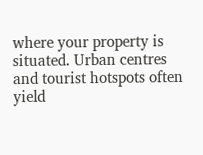where your property is situated. Urban centres and tourist hotspots often yield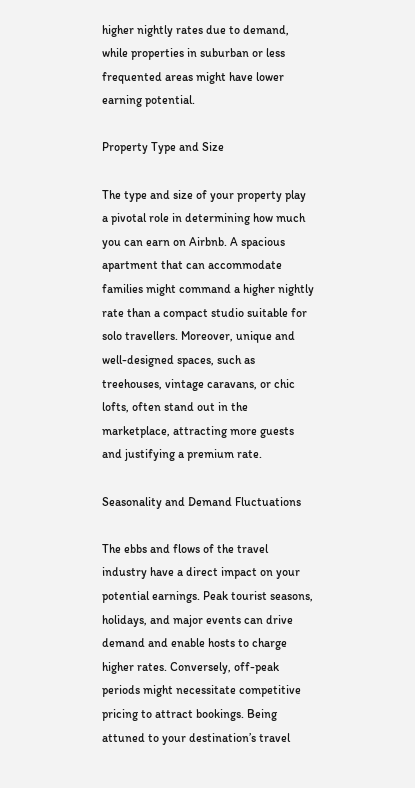higher nightly rates due to demand, while properties in suburban or less frequented areas might have lower earning potential.

Property Type and Size

The type and size of your property play a pivotal role in determining how much you can earn on Airbnb. A spacious apartment that can accommodate families might command a higher nightly rate than a compact studio suitable for solo travellers. Moreover, unique and well-designed spaces, such as treehouses, vintage caravans, or chic lofts, often stand out in the marketplace, attracting more guests and justifying a premium rate.

Seasonality and Demand Fluctuations

The ebbs and flows of the travel industry have a direct impact on your potential earnings. Peak tourist seasons, holidays, and major events can drive demand and enable hosts to charge higher rates. Conversely, off-peak periods might necessitate competitive pricing to attract bookings. Being attuned to your destination’s travel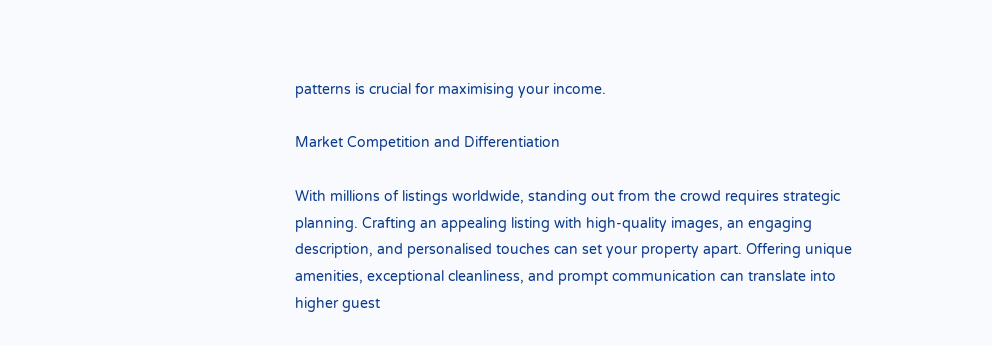patterns is crucial for maximising your income.

Market Competition and Differentiation

With millions of listings worldwide, standing out from the crowd requires strategic planning. Crafting an appealing listing with high-quality images, an engaging description, and personalised touches can set your property apart. Offering unique amenities, exceptional cleanliness, and prompt communication can translate into higher guest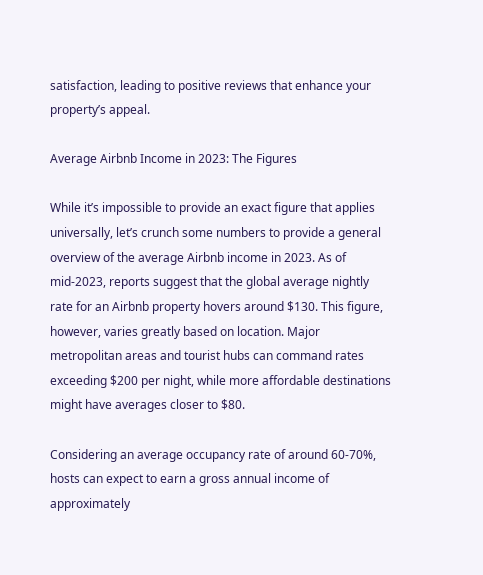satisfaction, leading to positive reviews that enhance your property’s appeal.

Average Airbnb Income in 2023: The Figures

While it’s impossible to provide an exact figure that applies universally, let’s crunch some numbers to provide a general overview of the average Airbnb income in 2023. As of mid-2023, reports suggest that the global average nightly rate for an Airbnb property hovers around $130. This figure, however, varies greatly based on location. Major metropolitan areas and tourist hubs can command rates exceeding $200 per night, while more affordable destinations might have averages closer to $80.

Considering an average occupancy rate of around 60-70%, hosts can expect to earn a gross annual income of approximately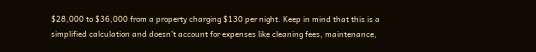$28,000 to $36,000 from a property charging $130 per night. Keep in mind that this is a simplified calculation and doesn’t account for expenses like cleaning fees, maintenance,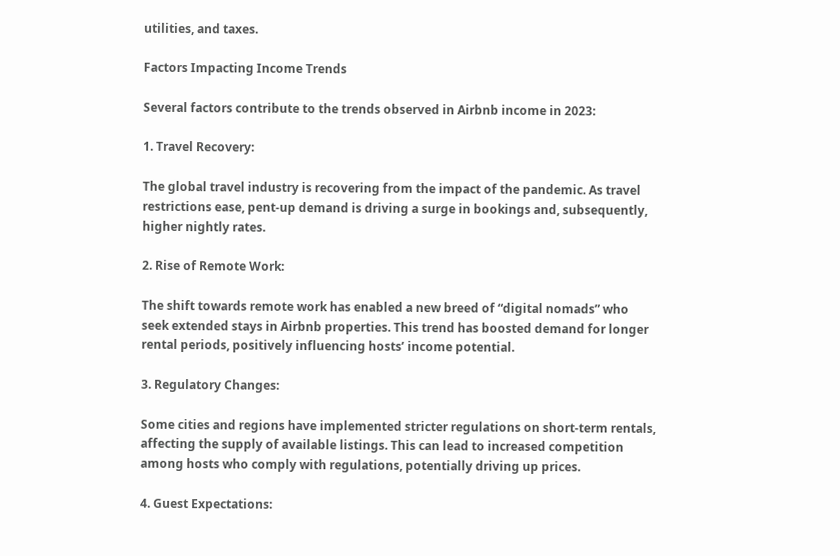utilities, and taxes.

Factors Impacting Income Trends

Several factors contribute to the trends observed in Airbnb income in 2023:

1. Travel Recovery:

The global travel industry is recovering from the impact of the pandemic. As travel restrictions ease, pent-up demand is driving a surge in bookings and, subsequently, higher nightly rates.

2. Rise of Remote Work:

The shift towards remote work has enabled a new breed of “digital nomads” who seek extended stays in Airbnb properties. This trend has boosted demand for longer rental periods, positively influencing hosts’ income potential.

3. Regulatory Changes:

Some cities and regions have implemented stricter regulations on short-term rentals, affecting the supply of available listings. This can lead to increased competition among hosts who comply with regulations, potentially driving up prices.

4. Guest Expectations: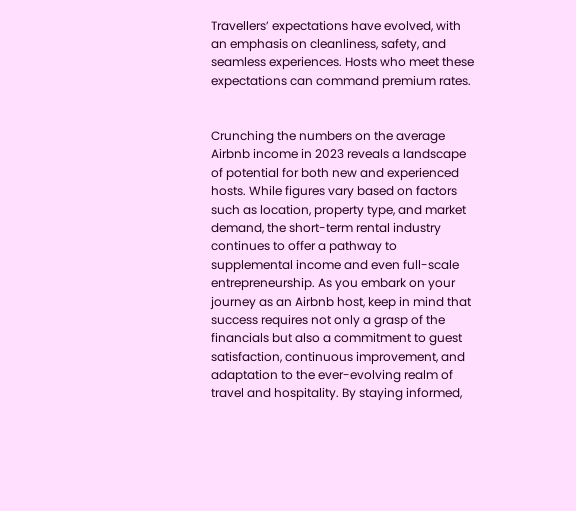Travellers’ expectations have evolved, with an emphasis on cleanliness, safety, and seamless experiences. Hosts who meet these expectations can command premium rates.


Crunching the numbers on the average Airbnb income in 2023 reveals a landscape of potential for both new and experienced hosts. While figures vary based on factors such as location, property type, and market demand, the short-term rental industry continues to offer a pathway to supplemental income and even full-scale entrepreneurship. As you embark on your journey as an Airbnb host, keep in mind that success requires not only a grasp of the financials but also a commitment to guest satisfaction, continuous improvement, and adaptation to the ever-evolving realm of travel and hospitality. By staying informed,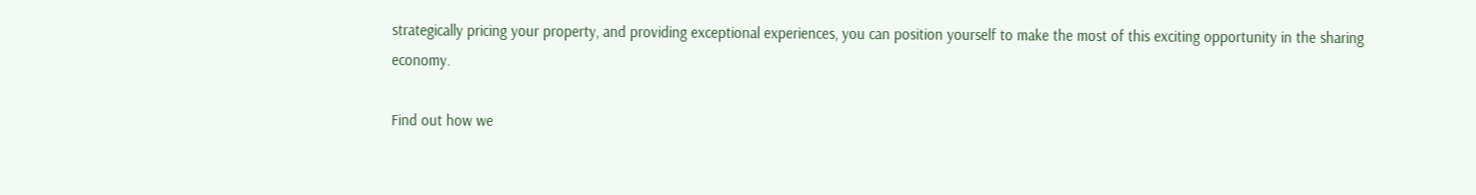strategically pricing your property, and providing exceptional experiences, you can position yourself to make the most of this exciting opportunity in the sharing economy.

Find out how we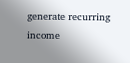generate recurring income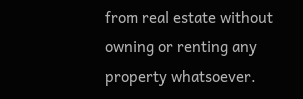from real estate without owning or renting any property whatsoever.